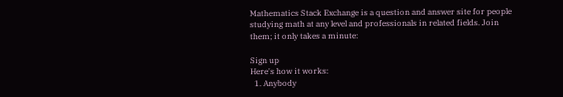Mathematics Stack Exchange is a question and answer site for people studying math at any level and professionals in related fields. Join them; it only takes a minute:

Sign up
Here's how it works:
  1. Anybody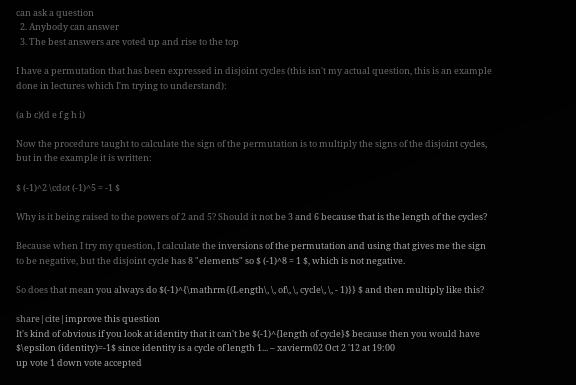can ask a question
  2. Anybody can answer
  3. The best answers are voted up and rise to the top

I have a permutation that has been expressed in disjoint cycles (this isn't my actual question, this is an example done in lectures which I'm trying to understand):

(a b c)(d e f g h i)

Now the procedure taught to calculate the sign of the permutation is to multiply the signs of the disjoint cycles, but in the example it is written:

$ (-1)^2 \cdot (-1)^5 = -1 $

Why is it being raised to the powers of 2 and 5? Should it not be 3 and 6 because that is the length of the cycles?

Because when I try my question, I calculate the inversions of the permutation and using that gives me the sign to be negative, but the disjoint cycle has 8 "elements" so $ (-1)^8 = 1 $, which is not negative.

So does that mean you always do $(-1)^{\mathrm{(Length\, \, of\, \, cycle\, \, - 1)}} $ and then multiply like this?

share|cite|improve this question
It's kind of obvious if you look at identity that it can't be $(-1)^{length of cycle}$ because then you would have $\epsilon (identity)=-1$ since identity is a cycle of length 1... – xavierm02 Oct 2 '12 at 19:00
up vote 1 down vote accepted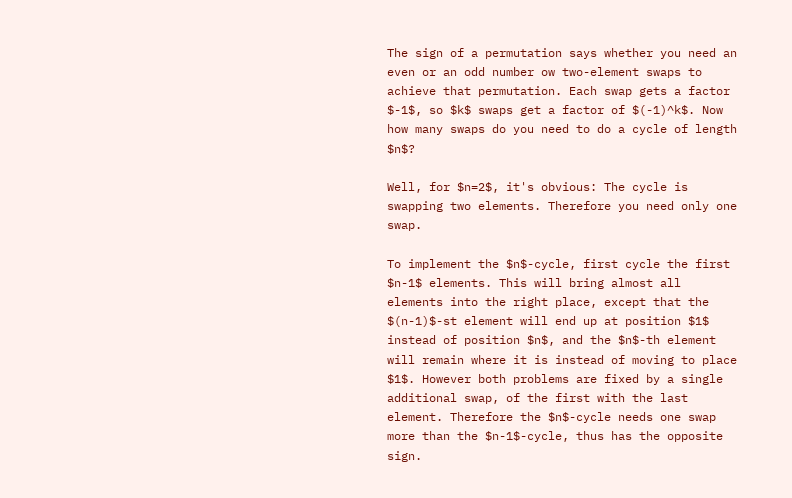The sign of a permutation says whether you need an even or an odd number ow two-element swaps to achieve that permutation. Each swap gets a factor $-1$, so $k$ swaps get a factor of $(-1)^k$. Now how many swaps do you need to do a cycle of length $n$?

Well, for $n=2$, it's obvious: The cycle is swapping two elements. Therefore you need only one swap.

To implement the $n$-cycle, first cycle the first $n-1$ elements. This will bring almost all elements into the right place, except that the $(n-1)$-st element will end up at position $1$ instead of position $n$, and the $n$-th element will remain where it is instead of moving to place $1$. However both problems are fixed by a single additional swap, of the first with the last element. Therefore the $n$-cycle needs one swap more than the $n-1$-cycle, thus has the opposite sign.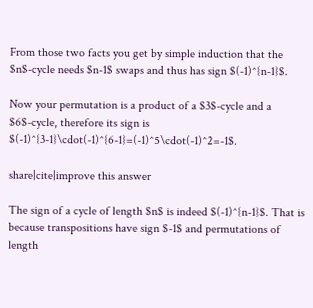From those two facts you get by simple induction that the $n$-cycle needs $n-1$ swaps and thus has sign $(-1)^{n-1}$.

Now your permutation is a product of a $3$-cycle and a $6$-cycle, therefore its sign is $(-1)^{3-1}\cdot(-1)^{6-1}=(-1)^5\cdot(-1)^2=-1$.

share|cite|improve this answer

The sign of a cycle of length $n$ is indeed $(-1)^{n-1}$. That is because transpositions have sign $-1$ and permutations of length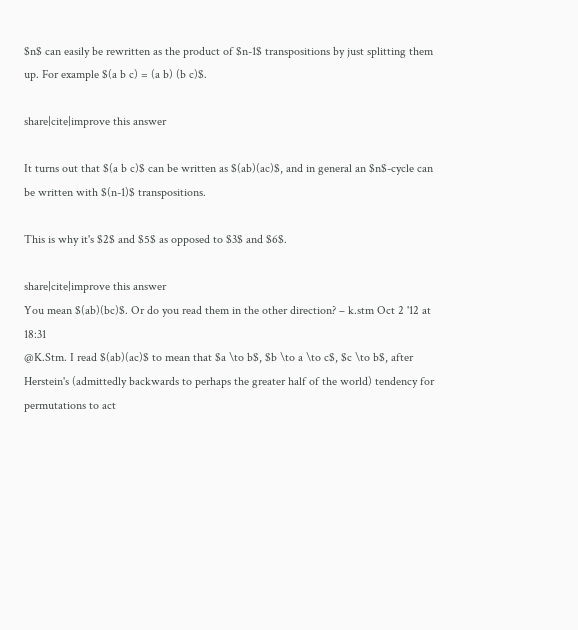$n$ can easily be rewritten as the product of $n-1$ transpositions by just splitting them up. For example $(a b c) = (a b) (b c)$.

share|cite|improve this answer

It turns out that $(a b c)$ can be written as $(ab)(ac)$, and in general an $n$-cycle can be written with $(n-1)$ transpositions.

This is why it's $2$ and $5$ as opposed to $3$ and $6$.

share|cite|improve this answer
You mean $(ab)(bc)$. Or do you read them in the other direction? – k.stm Oct 2 '12 at 18:31
@K.Stm. I read $(ab)(ac)$ to mean that $a \to b$, $b \to a \to c$, $c \to b$, after Herstein's (admittedly backwards to perhaps the greater half of the world) tendency for permutations to act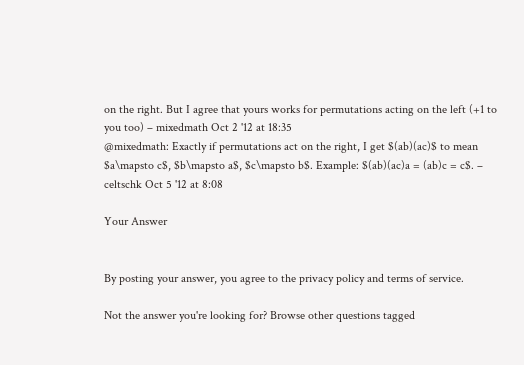on the right. But I agree that yours works for permutations acting on the left (+1 to you too) – mixedmath Oct 2 '12 at 18:35
@mixedmath: Exactly if permutations act on the right, I get $(ab)(ac)$ to mean $a\mapsto c$, $b\mapsto a$, $c\mapsto b$. Example: $(ab)(ac)a = (ab)c = c$. – celtschk Oct 5 '12 at 8:08

Your Answer


By posting your answer, you agree to the privacy policy and terms of service.

Not the answer you're looking for? Browse other questions tagged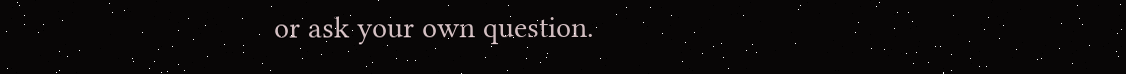or ask your own question.